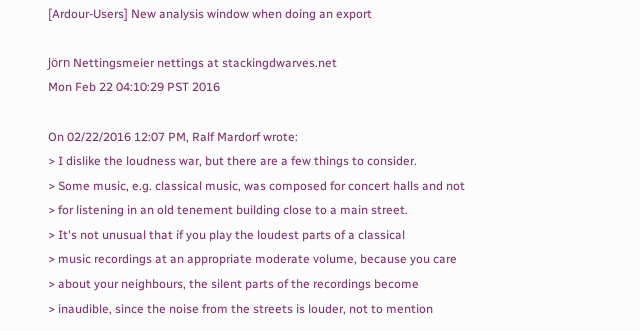[Ardour-Users] New analysis window when doing an export

Jörn Nettingsmeier nettings at stackingdwarves.net
Mon Feb 22 04:10:29 PST 2016

On 02/22/2016 12:07 PM, Ralf Mardorf wrote:
> I dislike the loudness war, but there are a few things to consider.
> Some music, e.g. classical music, was composed for concert halls and not
> for listening in an old tenement building close to a main street.
> It's not unusual that if you play the loudest parts of a classical
> music recordings at an appropriate moderate volume, because you care
> about your neighbours, the silent parts of the recordings become
> inaudible, since the noise from the streets is louder, not to mention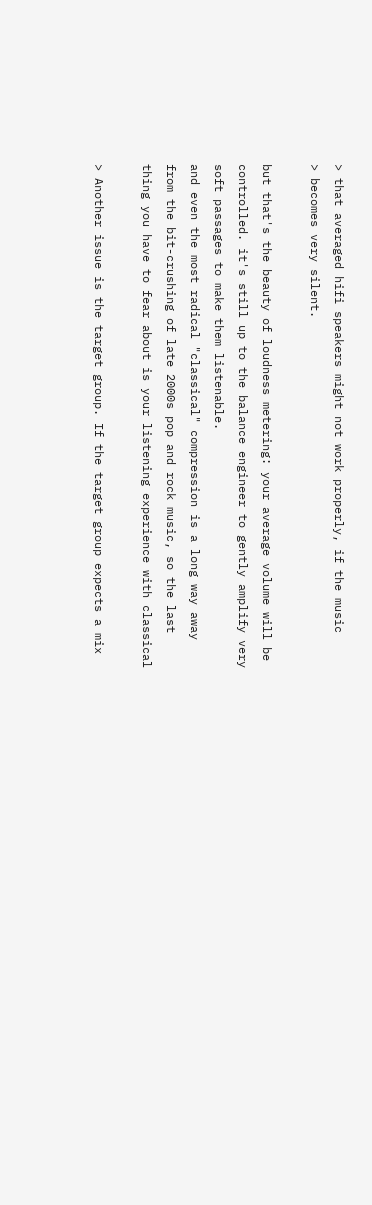> that averaged hifi speakers might not work properly, if the music
> becomes very silent.

but that's the beauty of loudness metering: your average volume will be
controlled. it's still up to the balance engineer to gently amplify very
soft passages to make them listenable.
and even the most radical "classical" compression is a long way away
from the bit-crushing of late 2000s pop and rock music, so the last
thing you have to fear about is your listening experience with classical

> Another issue is the target group. If the target group expects a mix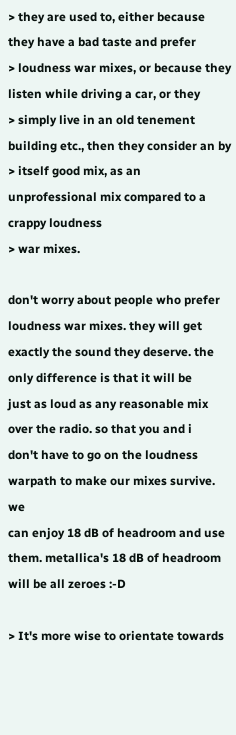> they are used to, either because they have a bad taste and prefer
> loudness war mixes, or because they listen while driving a car, or they
> simply live in an old tenement building etc., then they consider an by
> itself good mix, as an unprofessional mix compared to a crappy loudness
> war mixes.

don't worry about people who prefer loudness war mixes. they will get
exactly the sound they deserve. the only difference is that it will be
just as loud as any reasonable mix over the radio. so that you and i
don't have to go on the loudness warpath to make our mixes survive. we
can enjoy 18 dB of headroom and use them. metallica's 18 dB of headroom
will be all zeroes :-D

> It's more wise to orientate towards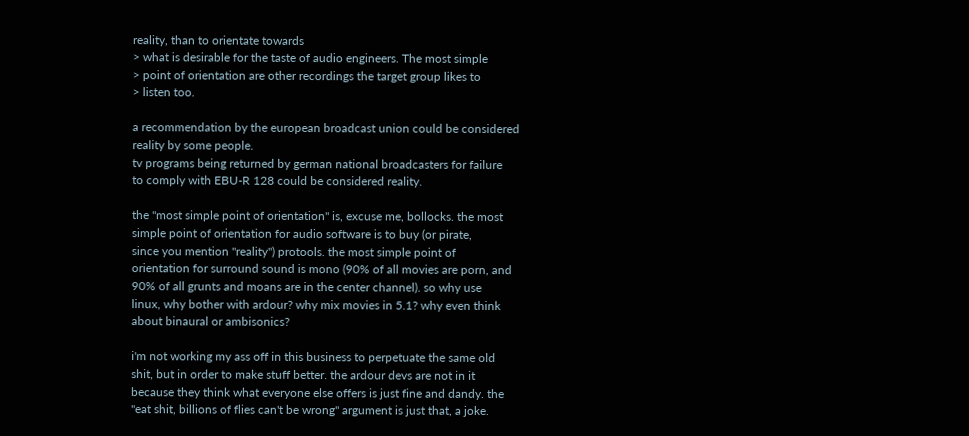reality, than to orientate towards
> what is desirable for the taste of audio engineers. The most simple
> point of orientation are other recordings the target group likes to
> listen too.

a recommendation by the european broadcast union could be considered
reality by some people.
tv programs being returned by german national broadcasters for failure
to comply with EBU-R 128 could be considered reality.

the "most simple point of orientation" is, excuse me, bollocks. the most
simple point of orientation for audio software is to buy (or pirate,
since you mention "reality") protools. the most simple point of
orientation for surround sound is mono (90% of all movies are porn, and
90% of all grunts and moans are in the center channel). so why use
linux, why bother with ardour? why mix movies in 5.1? why even think
about binaural or ambisonics?

i'm not working my ass off in this business to perpetuate the same old
shit, but in order to make stuff better. the ardour devs are not in it
because they think what everyone else offers is just fine and dandy. the
"eat shit, billions of flies can't be wrong" argument is just that, a joke.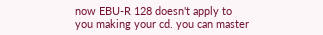now EBU-R 128 doesn't apply to you making your cd. you can master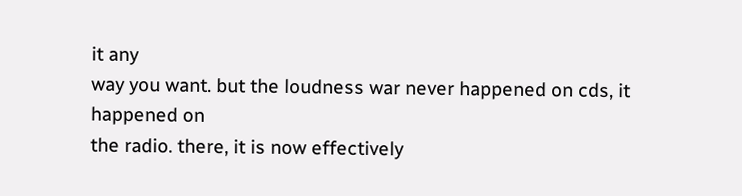it any
way you want. but the loudness war never happened on cds, it happened on
the radio. there, it is now effectively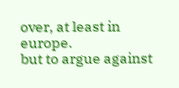over, at least in europe.
but to argue against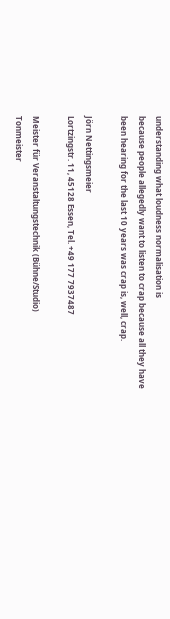understanding what loudness normalisation is
because people allegedly want to listen to crap because all they have
been hearing for the last 10 years was crap is, well, crap.

Jörn Nettingsmeier
Lortzingstr. 11, 45128 Essen, Tel. +49 177 7937487

Meister für Veranstaltungstechnik (Bühne/Studio)
Tonmeister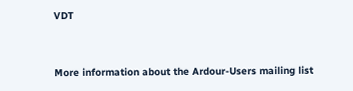VDT


More information about the Ardour-Users mailing list